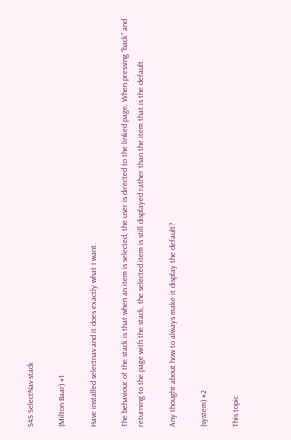S4S SelectNav stack

(Milton Baar) #1

Have installed selectnav and it does exactly what I want.

The behaviour of the stack is that when an item is selected, the user is directed to the linked page. When pressing “back” and returning to the page with the stack, the selected item is still displayed rather than the item that is the default.

Any thought about how to always make it display the default?

(system) #2

This topic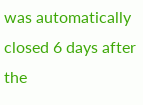was automatically closed 6 days after the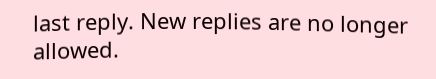last reply. New replies are no longer allowed.